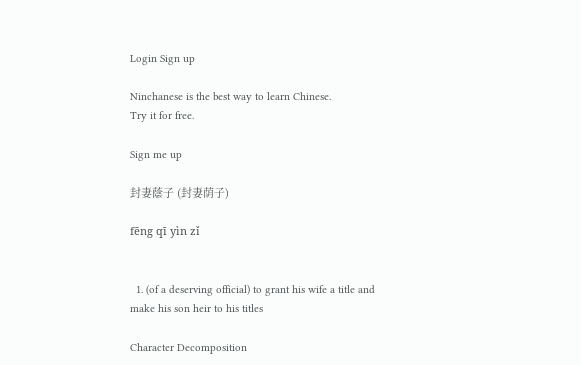Login Sign up

Ninchanese is the best way to learn Chinese.
Try it for free.

Sign me up

封妻蔭子 (封妻荫子)

fēng qī yìn zǐ


  1. (of a deserving official) to grant his wife a title and make his son heir to his titles

Character Decomposition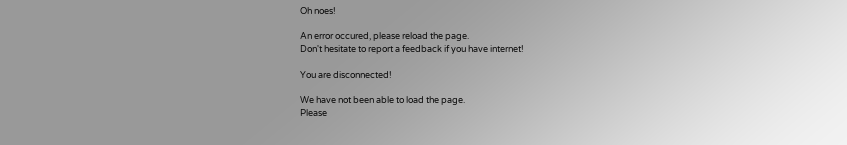Oh noes!

An error occured, please reload the page.
Don't hesitate to report a feedback if you have internet!

You are disconnected!

We have not been able to load the page.
Please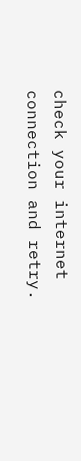check your internet connection and retry.